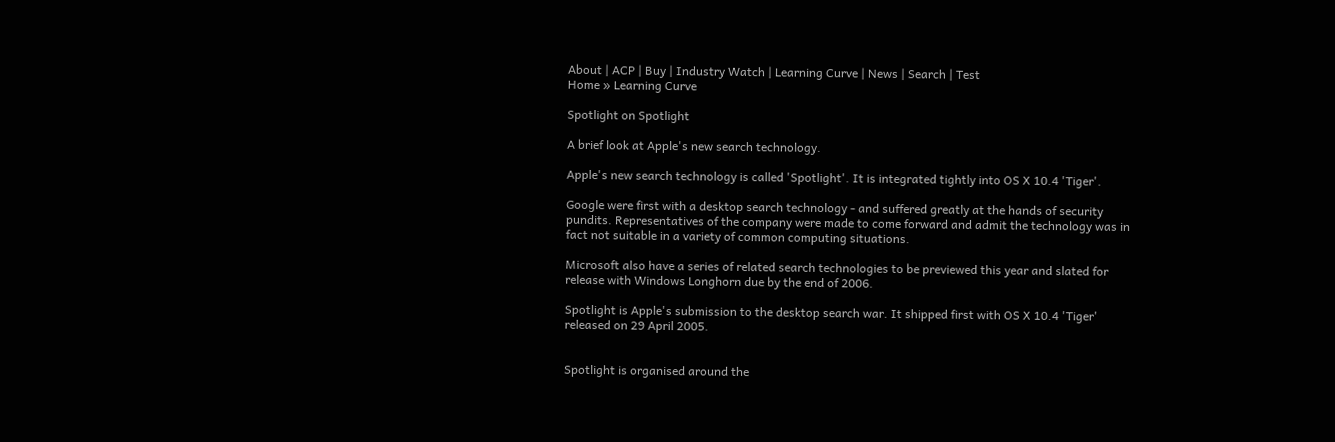About | ACP | Buy | Industry Watch | Learning Curve | News | Search | Test
Home » Learning Curve

Spotlight on Spotlight

A brief look at Apple's new search technology.

Apple's new search technology is called 'Spotlight'. It is integrated tightly into OS X 10.4 'Tiger'.

Google were first with a desktop search technology - and suffered greatly at the hands of security pundits. Representatives of the company were made to come forward and admit the technology was in fact not suitable in a variety of common computing situations.

Microsoft also have a series of related search technologies to be previewed this year and slated for release with Windows Longhorn due by the end of 2006.

Spotlight is Apple's submission to the desktop search war. It shipped first with OS X 10.4 'Tiger' released on 29 April 2005.


Spotlight is organised around the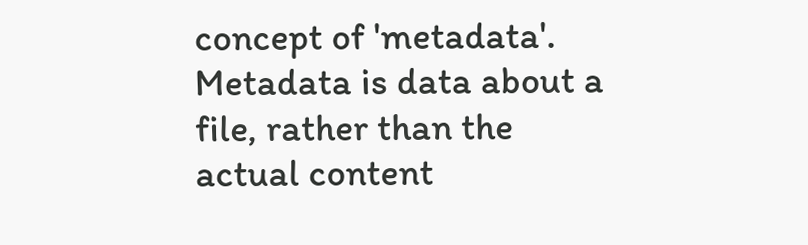concept of 'metadata'. Metadata is data about a file, rather than the actual content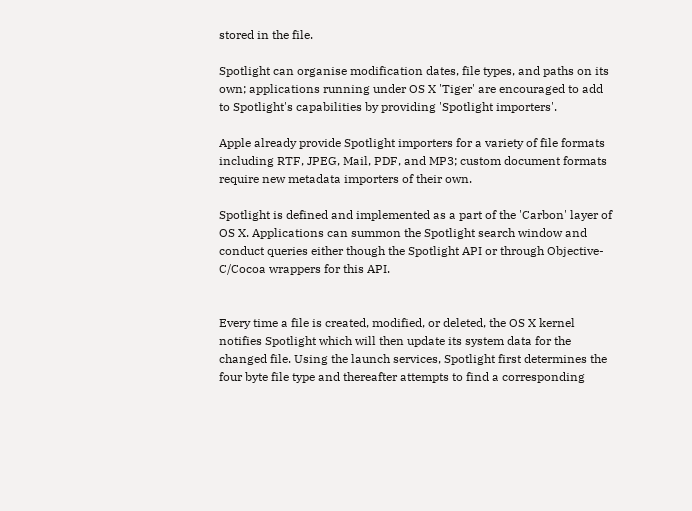stored in the file.

Spotlight can organise modification dates, file types, and paths on its own; applications running under OS X 'Tiger' are encouraged to add to Spotlight's capabilities by providing 'Spotlight importers'.

Apple already provide Spotlight importers for a variety of file formats including RTF, JPEG, Mail, PDF, and MP3; custom document formats require new metadata importers of their own.

Spotlight is defined and implemented as a part of the 'Carbon' layer of OS X. Applications can summon the Spotlight search window and conduct queries either though the Spotlight API or through Objective-C/Cocoa wrappers for this API.


Every time a file is created, modified, or deleted, the OS X kernel notifies Spotlight which will then update its system data for the changed file. Using the launch services, Spotlight first determines the four byte file type and thereafter attempts to find a corresponding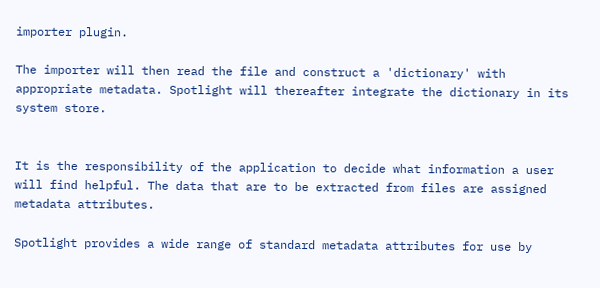importer plugin.

The importer will then read the file and construct a 'dictionary' with appropriate metadata. Spotlight will thereafter integrate the dictionary in its system store.


It is the responsibility of the application to decide what information a user will find helpful. The data that are to be extracted from files are assigned metadata attributes.

Spotlight provides a wide range of standard metadata attributes for use by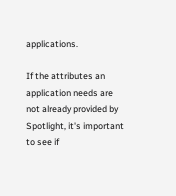applications.

If the attributes an application needs are not already provided by Spotlight, it's important to see if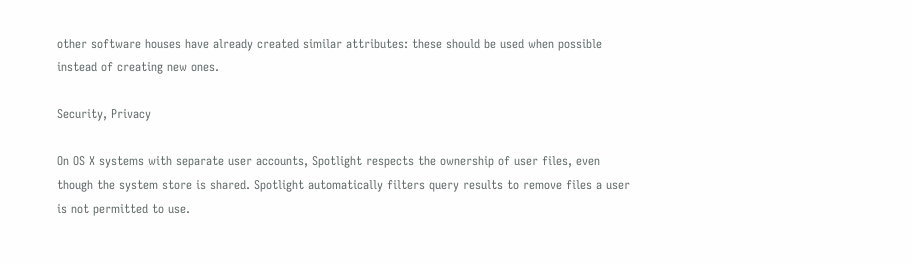other software houses have already created similar attributes: these should be used when possible instead of creating new ones.

Security, Privacy

On OS X systems with separate user accounts, Spotlight respects the ownership of user files, even though the system store is shared. Spotlight automatically filters query results to remove files a user is not permitted to use.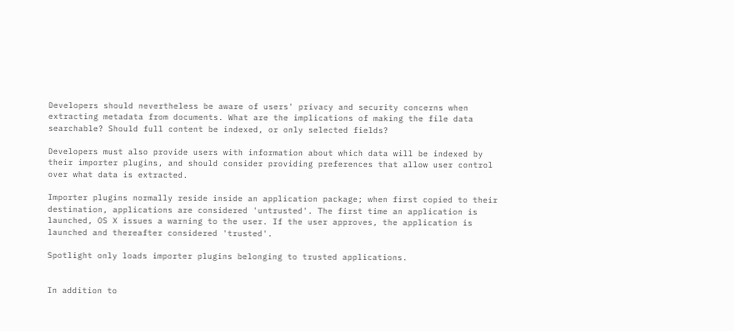Developers should nevertheless be aware of users' privacy and security concerns when extracting metadata from documents. What are the implications of making the file data searchable? Should full content be indexed, or only selected fields?

Developers must also provide users with information about which data will be indexed by their importer plugins, and should consider providing preferences that allow user control over what data is extracted.

Importer plugins normally reside inside an application package; when first copied to their destination, applications are considered 'untrusted'. The first time an application is launched, OS X issues a warning to the user. If the user approves, the application is launched and thereafter considered 'trusted'.

Spotlight only loads importer plugins belonging to trusted applications.


In addition to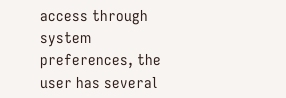access through system preferences, the user has several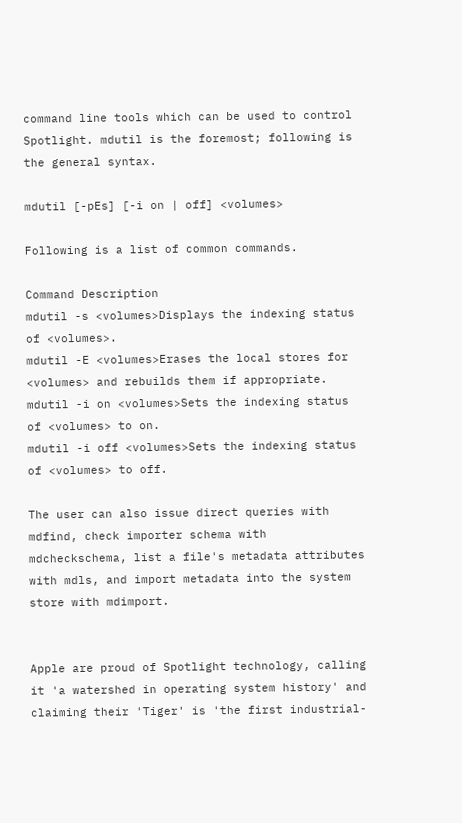command line tools which can be used to control Spotlight. mdutil is the foremost; following is the general syntax.

mdutil [-pEs] [-i on | off] <volumes>

Following is a list of common commands.

Command Description
mdutil -s <volumes>Displays the indexing status of <volumes>.
mdutil -E <volumes>Erases the local stores for <volumes> and rebuilds them if appropriate.
mdutil -i on <volumes>Sets the indexing status of <volumes> to on.
mdutil -i off <volumes>Sets the indexing status of <volumes> to off.

The user can also issue direct queries with mdfind, check importer schema with mdcheckschema, list a file's metadata attributes with mdls, and import metadata into the system store with mdimport.


Apple are proud of Spotlight technology, calling it 'a watershed in operating system history' and claiming their 'Tiger' is 'the first industrial-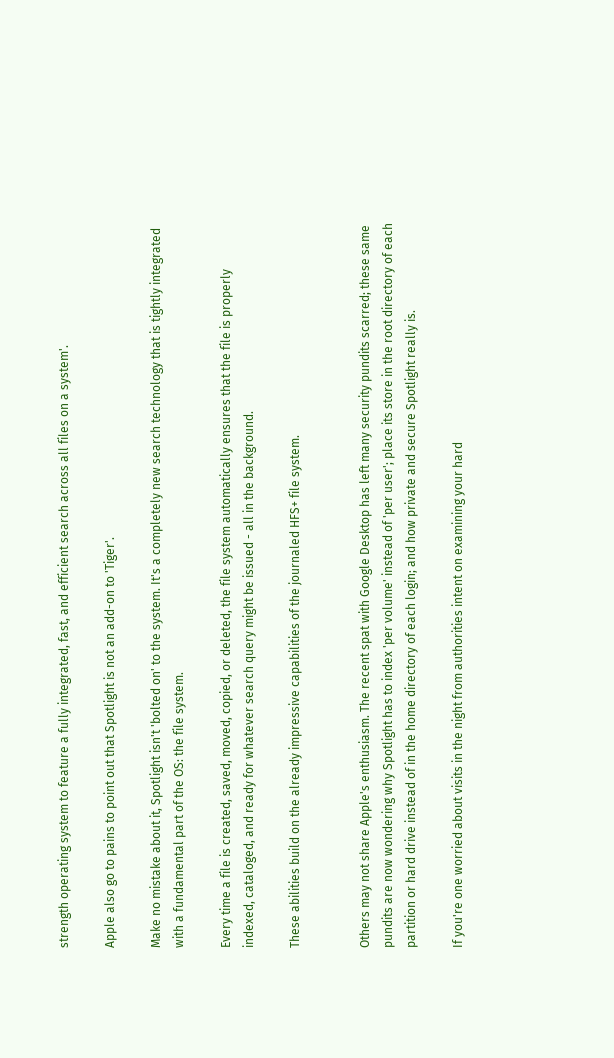strength operating system to feature a fully integrated, fast, and efficient search across all files on a system'.

Apple also go to pains to point out that Spotlight is not an add-on to 'Tiger'.

Make no mistake about it, Spotlight isn't 'bolted on' to the system. It's a completely new search technology that is tightly integrated with a fundamental part of the OS: the file system.

Every time a file is created, saved, moved, copied, or deleted, the file system automatically ensures that the file is properly indexed, cataloged, and ready for whatever search query might be issued - all in the background.

These abilities build on the already impressive capabilities of the journaled HFS+ file system.


Others may not share Apple's enthusiasm. The recent spat with Google Desktop has left many security pundits scarred; these same pundits are now wondering why Spotlight has to index 'per volume' instead of 'per user'; place its store in the root directory of each partition or hard drive instead of in the home directory of each login; and how private and secure Spotlight really is.

If you're one worried about visits in the night from authorities intent on examining your hard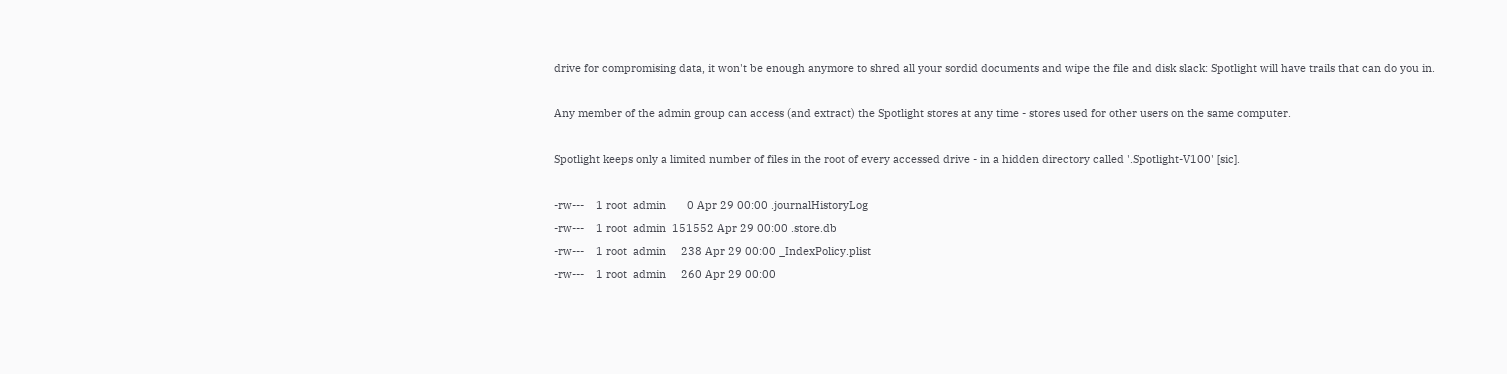drive for compromising data, it won't be enough anymore to shred all your sordid documents and wipe the file and disk slack: Spotlight will have trails that can do you in.

Any member of the admin group can access (and extract) the Spotlight stores at any time - stores used for other users on the same computer.

Spotlight keeps only a limited number of files in the root of every accessed drive - in a hidden directory called '.Spotlight-V100' [sic].

-rw---    1 root  admin       0 Apr 29 00:00 .journalHistoryLog
-rw---    1 root  admin  151552 Apr 29 00:00 .store.db
-rw---    1 root  admin     238 Apr 29 00:00 _IndexPolicy.plist
-rw---    1 root  admin     260 Apr 29 00:00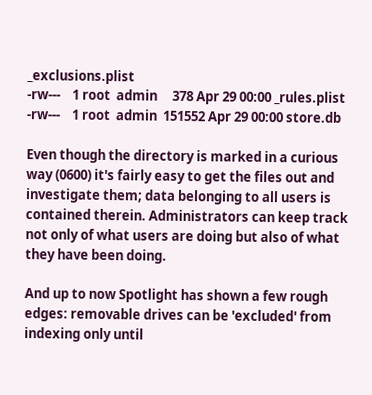_exclusions.plist
-rw---    1 root  admin     378 Apr 29 00:00 _rules.plist
-rw---    1 root  admin  151552 Apr 29 00:00 store.db

Even though the directory is marked in a curious way (0600) it's fairly easy to get the files out and investigate them; data belonging to all users is contained therein. Administrators can keep track not only of what users are doing but also of what they have been doing.

And up to now Spotlight has shown a few rough edges: removable drives can be 'excluded' from indexing only until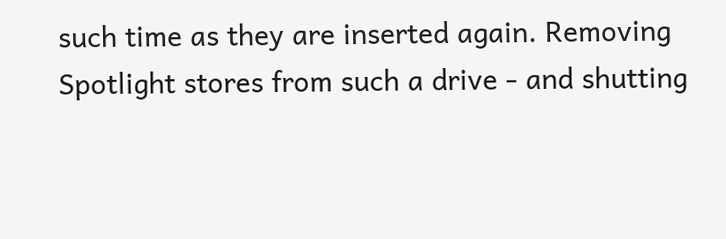such time as they are inserted again. Removing Spotlight stores from such a drive - and shutting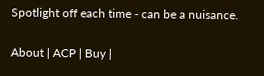Spotlight off each time - can be a nuisance.

About | ACP | Buy |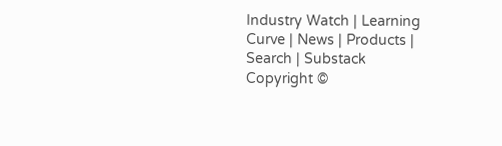Industry Watch | Learning Curve | News | Products | Search | Substack
Copyright ©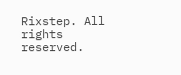Rixstep. All rights reserved.